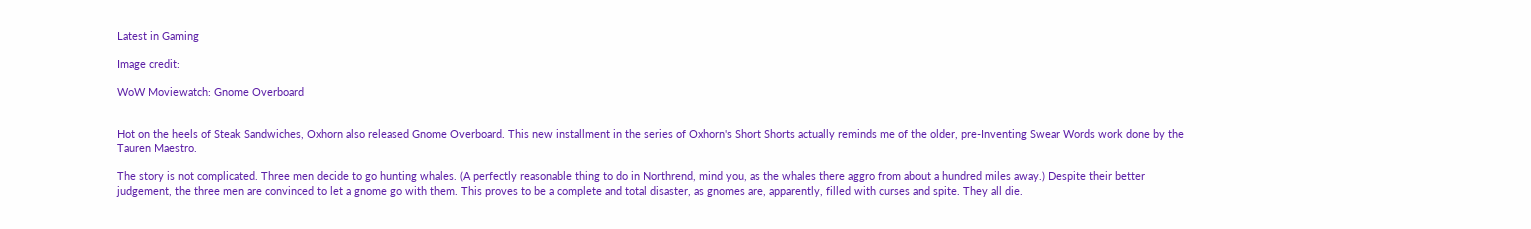Latest in Gaming

Image credit:

WoW Moviewatch: Gnome Overboard


Hot on the heels of Steak Sandwiches, Oxhorn also released Gnome Overboard. This new installment in the series of Oxhorn's Short Shorts actually reminds me of the older, pre-Inventing Swear Words work done by the Tauren Maestro.

The story is not complicated. Three men decide to go hunting whales. (A perfectly reasonable thing to do in Northrend, mind you, as the whales there aggro from about a hundred miles away.) Despite their better judgement, the three men are convinced to let a gnome go with them. This proves to be a complete and total disaster, as gnomes are, apparently, filled with curses and spite. They all die.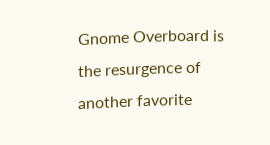Gnome Overboard is the resurgence of another favorite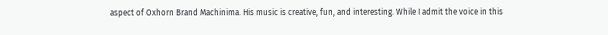aspect of Oxhorn Brand Machinima. His music is creative, fun, and interesting. While I admit the voice in this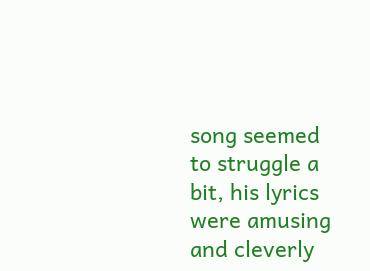song seemed to struggle a bit, his lyrics were amusing and cleverly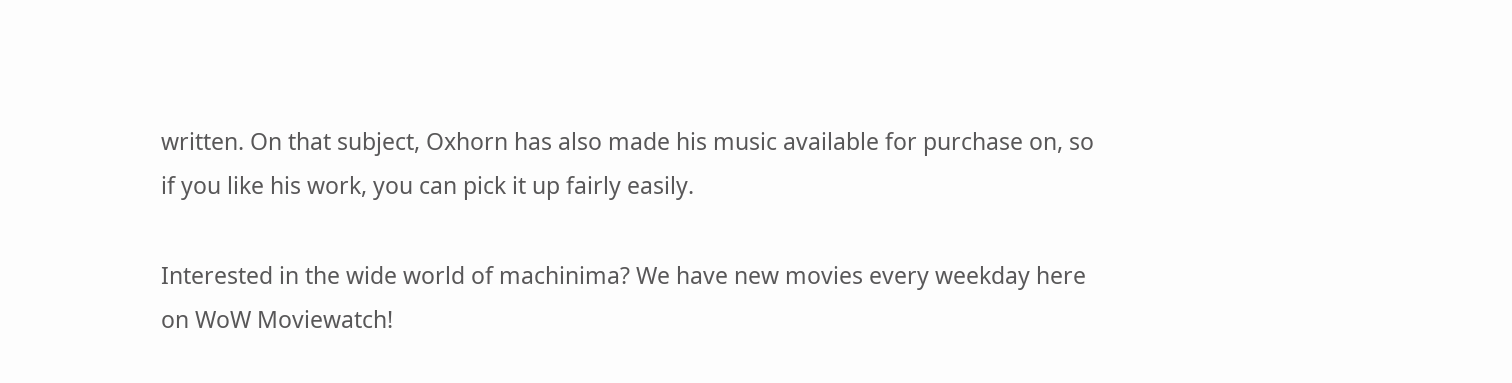written. On that subject, Oxhorn has also made his music available for purchase on, so if you like his work, you can pick it up fairly easily.

Interested in the wide world of machinima? We have new movies every weekday here on WoW Moviewatch!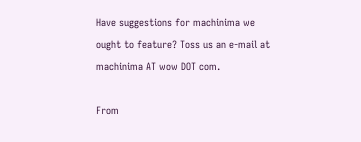Have suggestions for machinima we ought to feature? Toss us an e-mail at machinima AT wow DOT com.

From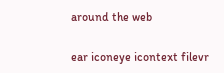around the web

ear iconeye icontext filevr